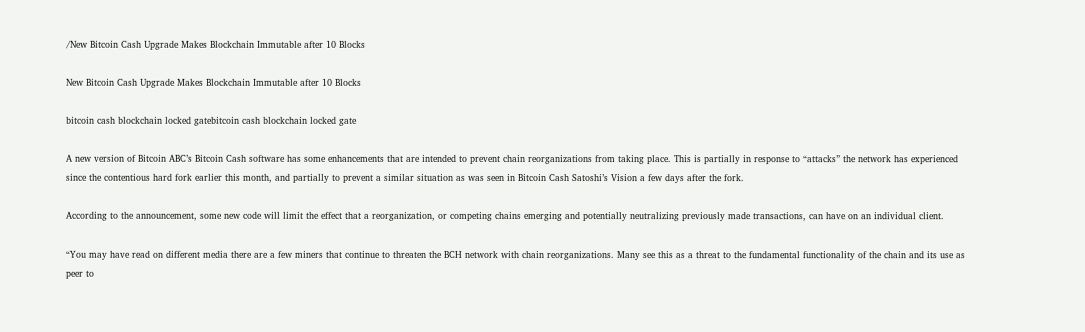/New Bitcoin Cash Upgrade Makes Blockchain Immutable after 10 Blocks

New Bitcoin Cash Upgrade Makes Blockchain Immutable after 10 Blocks

bitcoin cash blockchain locked gatebitcoin cash blockchain locked gate

A new version of Bitcoin ABC’s Bitcoin Cash software has some enhancements that are intended to prevent chain reorganizations from taking place. This is partially in response to “attacks” the network has experienced since the contentious hard fork earlier this month, and partially to prevent a similar situation as was seen in Bitcoin Cash Satoshi’s Vision a few days after the fork.

According to the announcement, some new code will limit the effect that a reorganization, or competing chains emerging and potentially neutralizing previously made transactions, can have on an individual client.

“You may have read on different media there are a few miners that continue to threaten the BCH network with chain reorganizations. Many see this as a threat to the fundamental functionality of the chain and its use as peer to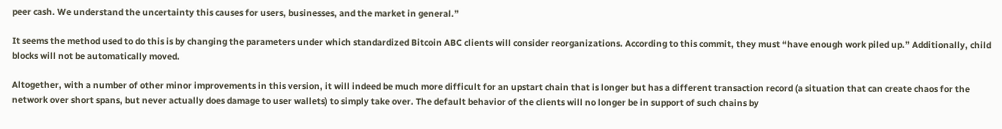peer cash. We understand the uncertainty this causes for users, businesses, and the market in general.”

It seems the method used to do this is by changing the parameters under which standardized Bitcoin ABC clients will consider reorganizations. According to this commit, they must “have enough work piled up.” Additionally, child blocks will not be automatically moved.

Altogether, with a number of other minor improvements in this version, it will indeed be much more difficult for an upstart chain that is longer but has a different transaction record (a situation that can create chaos for the network over short spans, but never actually does damage to user wallets) to simply take over. The default behavior of the clients will no longer be in support of such chains by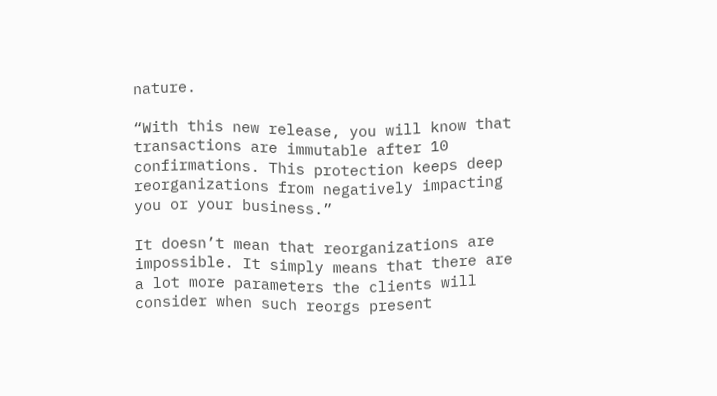nature.

“With this new release, you will know that transactions are immutable after 10 confirmations. This protection keeps deep reorganizations from negatively impacting you or your business.”

It doesn’t mean that reorganizations are impossible. It simply means that there are a lot more parameters the clients will consider when such reorgs present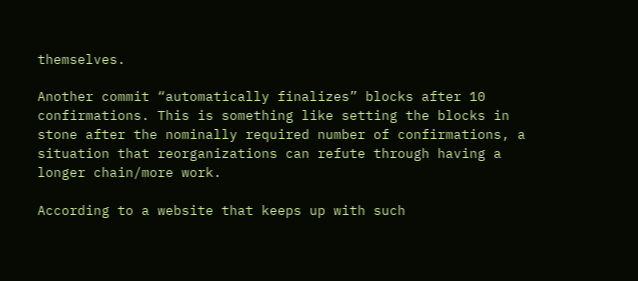themselves.

Another commit “automatically finalizes” blocks after 10 confirmations. This is something like setting the blocks in stone after the nominally required number of confirmations, a situation that reorganizations can refute through having a longer chain/more work.

According to a website that keeps up with such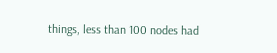things, less than 100 nodes had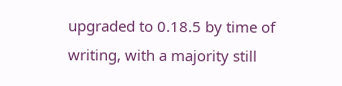upgraded to 0.18.5 by time of writing, with a majority still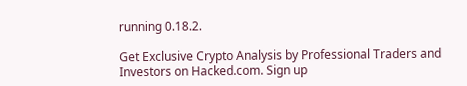running 0.18.2.

Get Exclusive Crypto Analysis by Professional Traders and Investors on Hacked.com. Sign up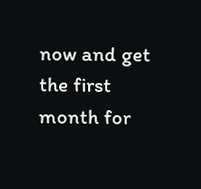now and get the first month for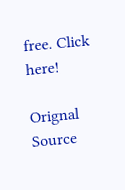free. Click here!

Orignal Source